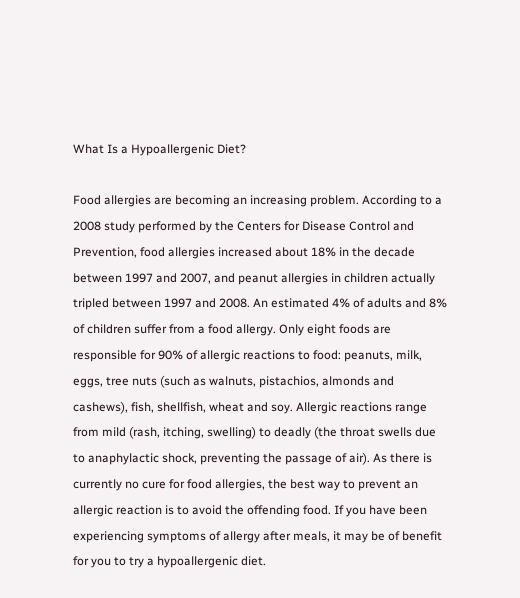What Is a Hypoallergenic Diet?

Food allergies are becoming an increasing problem. According to a 2008 study performed by the Centers for Disease Control and Prevention, food allergies increased about 18% in the decade between 1997 and 2007, and peanut allergies in children actually tripled between 1997 and 2008. An estimated 4% of adults and 8% of children suffer from a food allergy. Only eight foods are responsible for 90% of allergic reactions to food: peanuts, milk, eggs, tree nuts (such as walnuts, pistachios, almonds and cashews), fish, shellfish, wheat and soy. Allergic reactions range from mild (rash, itching, swelling) to deadly (the throat swells due to anaphylactic shock, preventing the passage of air). As there is currently no cure for food allergies, the best way to prevent an allergic reaction is to avoid the offending food. If you have been experiencing symptoms of allergy after meals, it may be of benefit for you to try a hypoallergenic diet.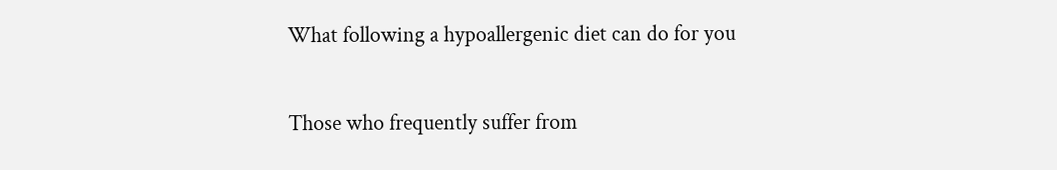What following a hypoallergenic diet can do for you

Those who frequently suffer from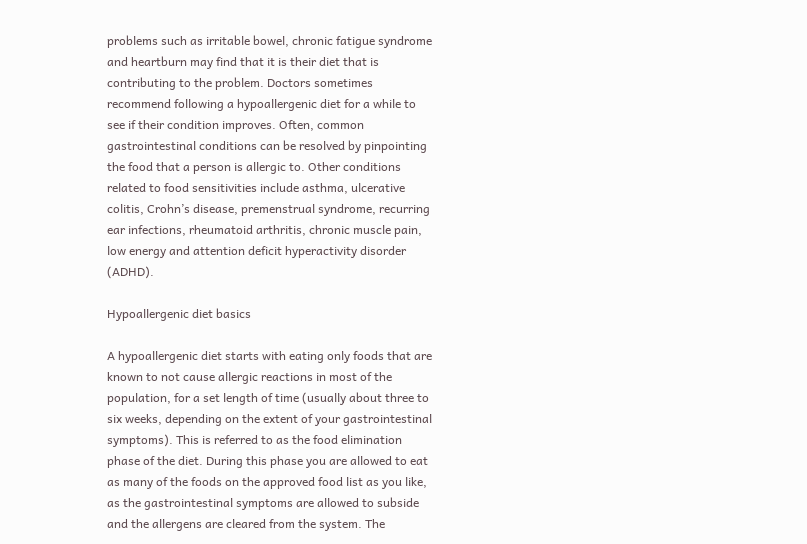problems such as irritable bowel, chronic fatigue syndrome and heartburn may find that it is their diet that is contributing to the problem. Doctors sometimes recommend following a hypoallergenic diet for a while to see if their condition improves. Often, common gastrointestinal conditions can be resolved by pinpointing the food that a person is allergic to. Other conditions related to food sensitivities include asthma, ulcerative colitis, Crohn’s disease, premenstrual syndrome, recurring ear infections, rheumatoid arthritis, chronic muscle pain, low energy and attention deficit hyperactivity disorder (ADHD).

Hypoallergenic diet basics

A hypoallergenic diet starts with eating only foods that are known to not cause allergic reactions in most of the population, for a set length of time (usually about three to six weeks, depending on the extent of your gastrointestinal symptoms). This is referred to as the food elimination phase of the diet. During this phase you are allowed to eat as many of the foods on the approved food list as you like, as the gastrointestinal symptoms are allowed to subside and the allergens are cleared from the system. The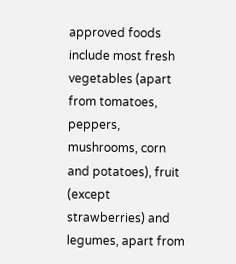approved foods include most fresh vegetables (apart from tomatoes, peppers, mushrooms, corn and potatoes), fruit (except strawberries) and legumes, apart from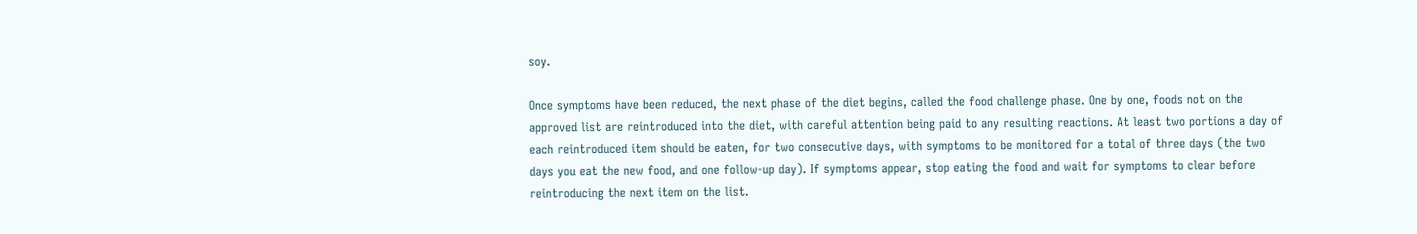soy.

Once symptoms have been reduced, the next phase of the diet begins, called the food challenge phase. One by one, foods not on the approved list are reintroduced into the diet, with careful attention being paid to any resulting reactions. At least two portions a day of each reintroduced item should be eaten, for two consecutive days, with symptoms to be monitored for a total of three days (the two days you eat the new food, and one follow-up day). If symptoms appear, stop eating the food and wait for symptoms to clear before reintroducing the next item on the list.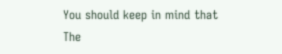You should keep in mind that The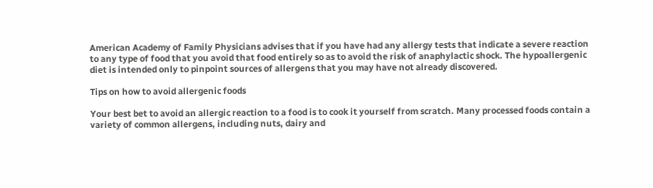American Academy of Family Physicians advises that if you have had any allergy tests that indicate a severe reaction to any type of food that you avoid that food entirely so as to avoid the risk of anaphylactic shock. The hypoallergenic diet is intended only to pinpoint sources of allergens that you may have not already discovered.

Tips on how to avoid allergenic foods

Your best bet to avoid an allergic reaction to a food is to cook it yourself from scratch. Many processed foods contain a variety of common allergens, including nuts, dairy and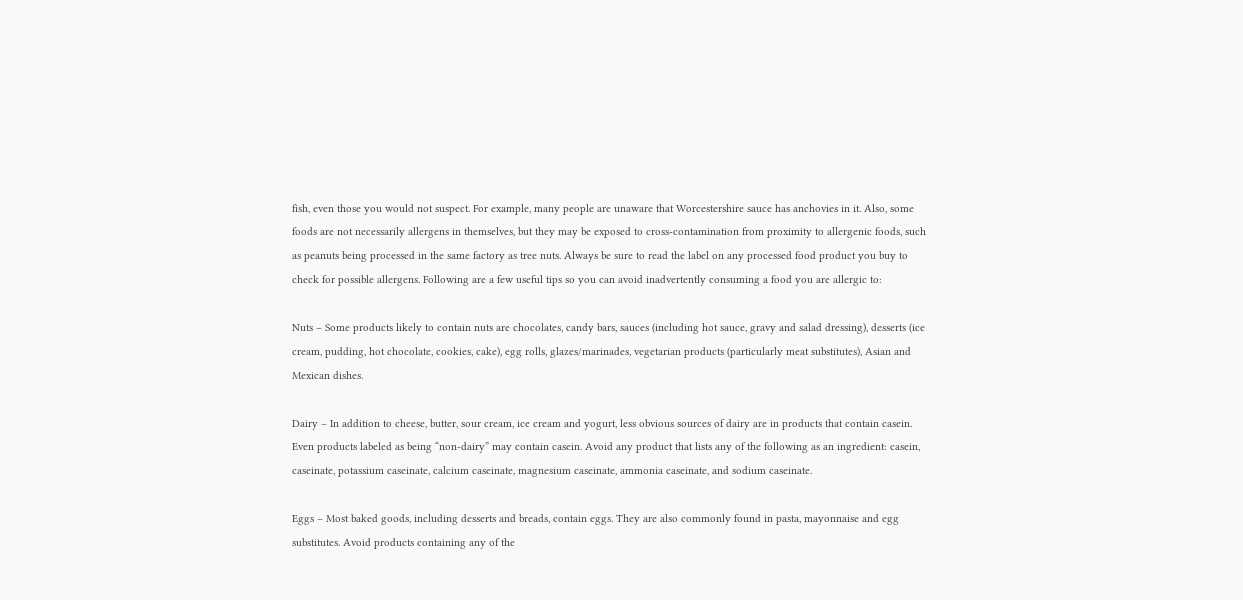fish, even those you would not suspect. For example, many people are unaware that Worcestershire sauce has anchovies in it. Also, some foods are not necessarily allergens in themselves, but they may be exposed to cross-contamination from proximity to allergenic foods, such as peanuts being processed in the same factory as tree nuts. Always be sure to read the label on any processed food product you buy to check for possible allergens. Following are a few useful tips so you can avoid inadvertently consuming a food you are allergic to:

Nuts – Some products likely to contain nuts are chocolates, candy bars, sauces (including hot sauce, gravy and salad dressing), desserts (ice cream, pudding, hot chocolate, cookies, cake), egg rolls, glazes/marinades, vegetarian products (particularly meat substitutes), Asian and Mexican dishes.

Dairy – In addition to cheese, butter, sour cream, ice cream and yogurt, less obvious sources of dairy are in products that contain casein. Even products labeled as being “non-dairy” may contain casein. Avoid any product that lists any of the following as an ingredient: casein, caseinate, potassium caseinate, calcium caseinate, magnesium caseinate, ammonia caseinate, and sodium caseinate.

Eggs – Most baked goods, including desserts and breads, contain eggs. They are also commonly found in pasta, mayonnaise and egg substitutes. Avoid products containing any of the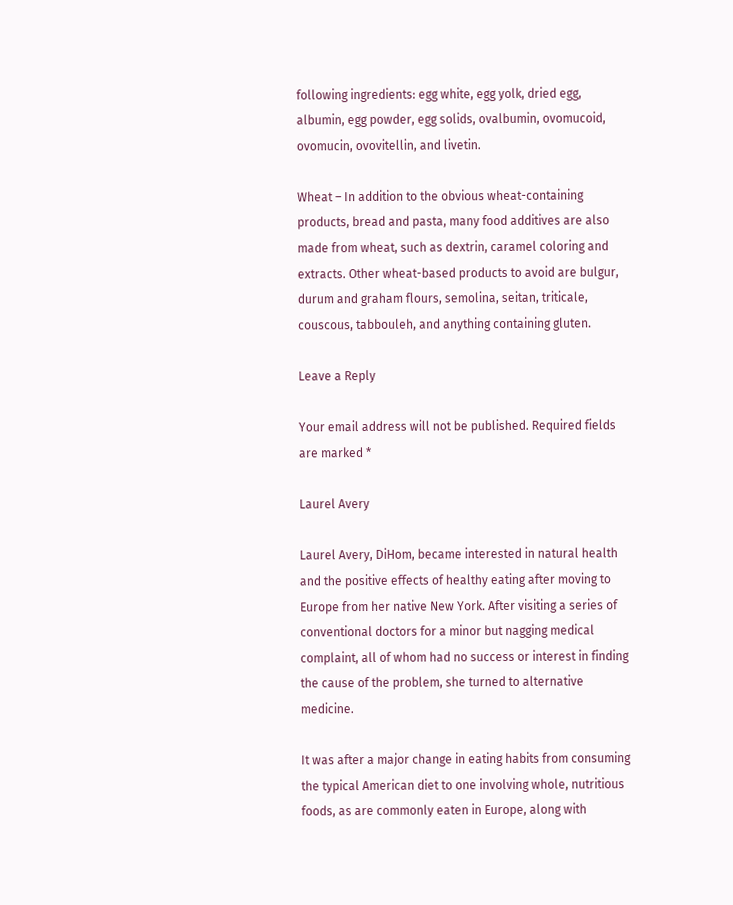following ingredients: egg white, egg yolk, dried egg, albumin, egg powder, egg solids, ovalbumin, ovomucoid, ovomucin, ovovitellin, and livetin.

Wheat – In addition to the obvious wheat-containing products, bread and pasta, many food additives are also made from wheat, such as dextrin, caramel coloring and extracts. Other wheat-based products to avoid are bulgur, durum and graham flours, semolina, seitan, triticale, couscous, tabbouleh, and anything containing gluten.

Leave a Reply

Your email address will not be published. Required fields are marked *

Laurel Avery

Laurel Avery, DiHom, became interested in natural health and the positive effects of healthy eating after moving to Europe from her native New York. After visiting a series of conventional doctors for a minor but nagging medical complaint, all of whom had no success or interest in finding the cause of the problem, she turned to alternative medicine.

It was after a major change in eating habits from consuming the typical American diet to one involving whole, nutritious foods, as are commonly eaten in Europe, along with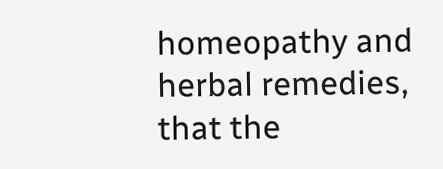homeopathy and herbal remedies, that the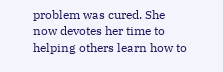problem was cured. She now devotes her time to helping others learn how to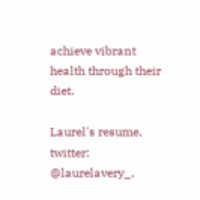achieve vibrant health through their diet.

Laurel's resume, twitter: @laurelavery_,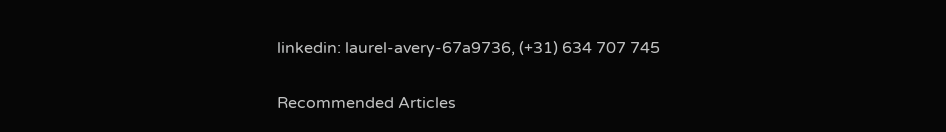linkedin: laurel-avery-67a9736, (+31) 634 707 745

Recommended Articles